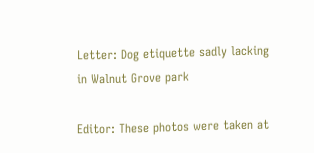Letter: Dog etiquette sadly lacking in Walnut Grove park

Editor: These photos were taken at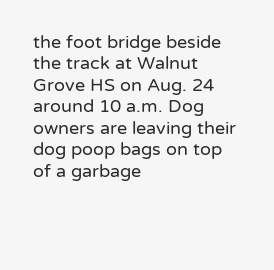the foot bridge beside the track at Walnut Grove HS on Aug. 24 around 10 a.m. Dog owners are leaving their dog poop bags on top of a garbage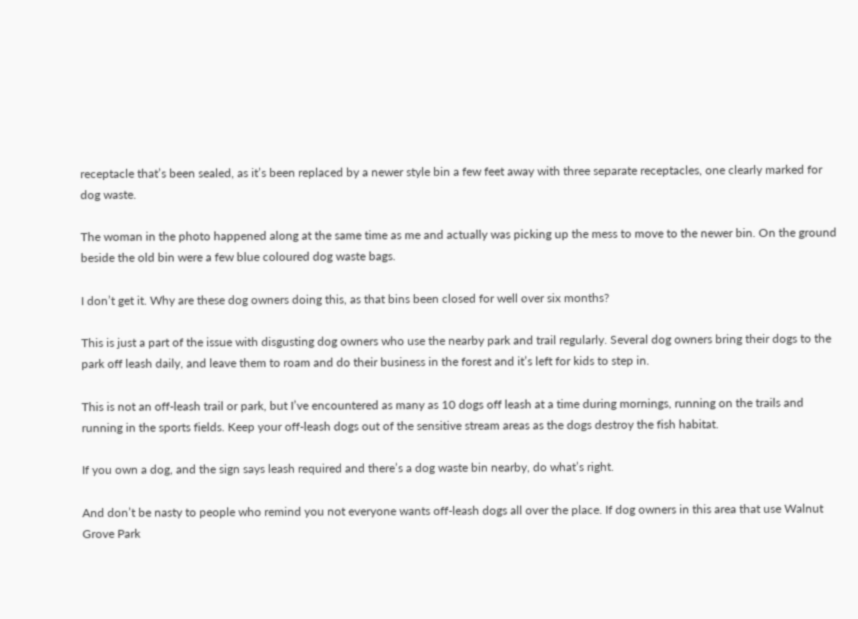receptacle that’s been sealed, as it’s been replaced by a newer style bin a few feet away with three separate receptacles, one clearly marked for dog waste.

The woman in the photo happened along at the same time as me and actually was picking up the mess to move to the newer bin. On the ground beside the old bin were a few blue coloured dog waste bags.

I don’t get it. Why are these dog owners doing this, as that bins been closed for well over six months?

This is just a part of the issue with disgusting dog owners who use the nearby park and trail regularly. Several dog owners bring their dogs to the park off leash daily, and leave them to roam and do their business in the forest and it’s left for kids to step in.

This is not an off-leash trail or park, but I’ve encountered as many as 10 dogs off leash at a time during mornings, running on the trails and running in the sports fields. Keep your off-leash dogs out of the sensitive stream areas as the dogs destroy the fish habitat.

If you own a dog, and the sign says leash required and there’s a dog waste bin nearby, do what’s right.

And don’t be nasty to people who remind you not everyone wants off-leash dogs all over the place. If dog owners in this area that use Walnut Grove Park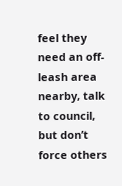feel they need an off-leash area nearby, talk to council, but don’t force others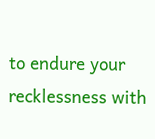to endure your recklessness with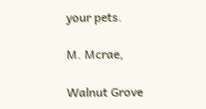your pets.

M. Mcrae,

Walnut Grove